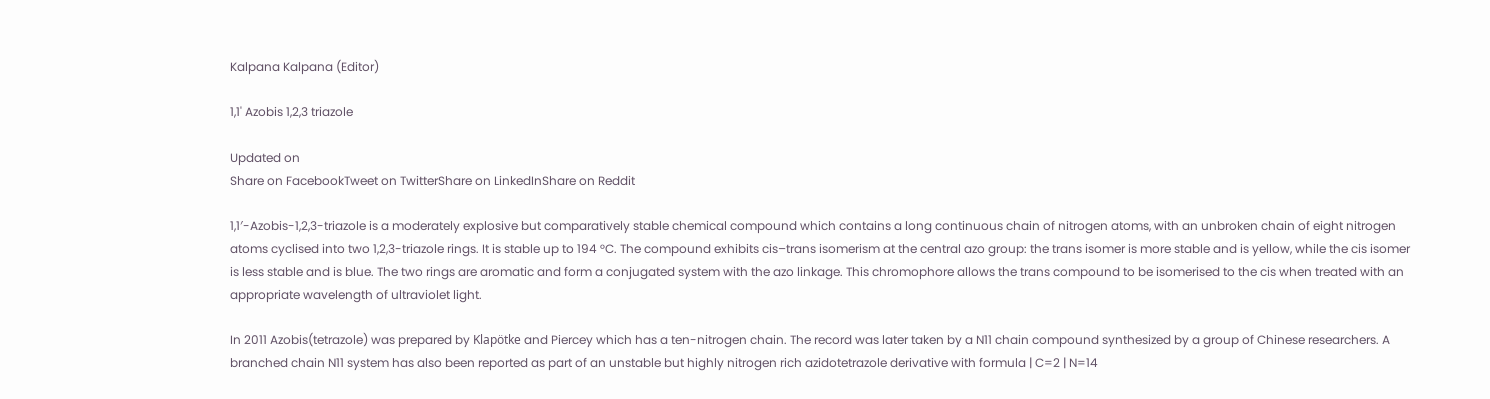Kalpana Kalpana (Editor)

1,1' Azobis 1,2,3 triazole

Updated on
Share on FacebookTweet on TwitterShare on LinkedInShare on Reddit

1,1′-Azobis-1,2,3-triazole is a moderately explosive but comparatively stable chemical compound which contains a long continuous chain of nitrogen atoms, with an unbroken chain of eight nitrogen atoms cyclised into two 1,2,3-triazole rings. It is stable up to 194 °C. The compound exhibits cis–trans isomerism at the central azo group: the trans isomer is more stable and is yellow, while the cis isomer is less stable and is blue. The two rings are aromatic and form a conjugated system with the azo linkage. This chromophore allows the trans compound to be isomerised to the cis when treated with an appropriate wavelength of ultraviolet light.

In 2011 Azobis(tetrazole) was prepared by Klapötke and Piercey which has a ten-nitrogen chain. The record was later taken by a N11 chain compound synthesized by a group of Chinese researchers. A branched chain N11 system has also been reported as part of an unstable but highly nitrogen rich azidotetrazole derivative with formula | C=2 | N=14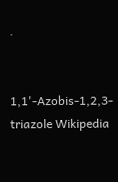.


1,1'-Azobis-1,2,3-triazole Wikipedia